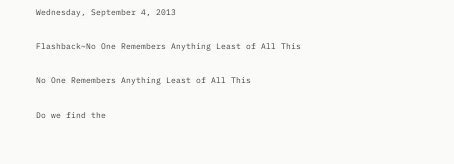Wednesday, September 4, 2013

Flashback~No One Remembers Anything Least of All This

No One Remembers Anything Least of All This

Do we find the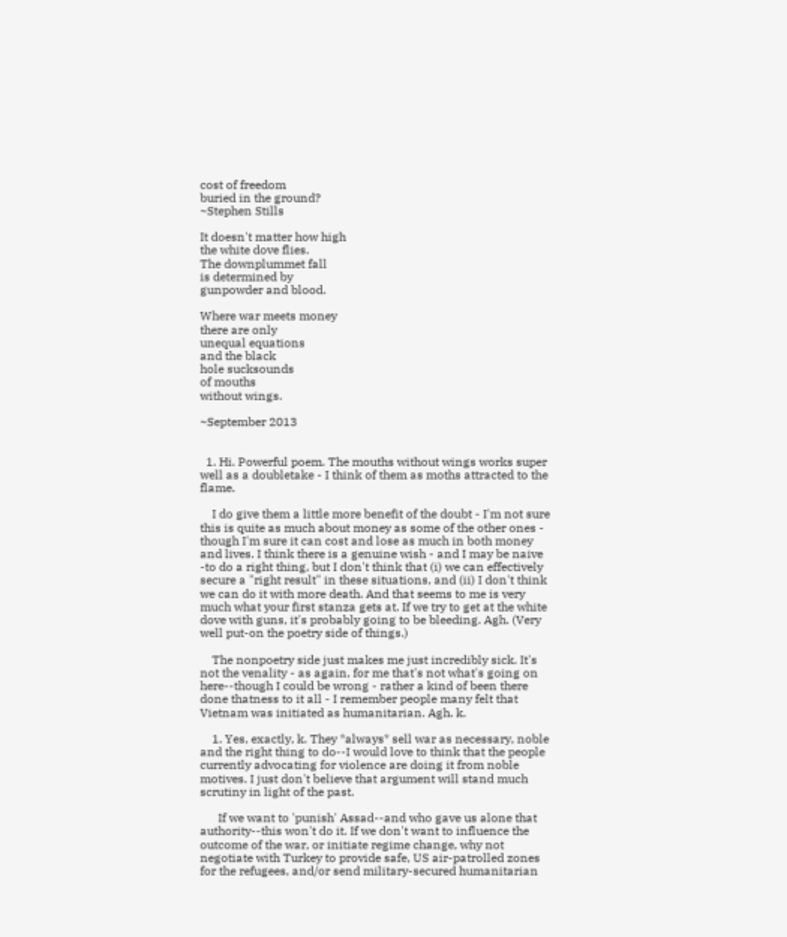cost of freedom
buried in the ground?
~Stephen Stills

It doesn't matter how high
the white dove flies.
The downplummet fall
is determined by
gunpowder and blood.

Where war meets money
there are only
unequal equations
and the black
hole sucksounds
of mouths
without wings.

~September 2013


  1. Hi. Powerful poem. The mouths without wings works super well as a doubletake - I think of them as moths attracted to the flame.

    I do give them a little more benefit of the doubt - I'm not sure this is quite as much about money as some of the other ones - though I'm sure it can cost and lose as much in both money and lives. I think there is a genuine wish - and I may be naive -to do a right thing, but I don't think that (i) we can effectively secure a "right result" in these situations, and (ii) I don't think we can do it with more death. And that seems to me is very much what your first stanza gets at. If we try to get at the white dove with guns, it's probably going to be bleeding. Agh. (Very well put-on the poetry side of things.)

    The nonpoetry side just makes me just incredibly sick. It's not the venality - as again, for me that's not what's going on here--though I could be wrong - rather a kind of been there done thatness to it all - I remember people many felt that Vietnam was initiated as humanitarian. Agh. k.

    1. Yes, exactly, k. They *always* sell war as necessary, noble and the right thing to do--I would love to think that the people currently advocating for violence are doing it from noble motives. I just don't believe that argument will stand much scrutiny in light of the past.

      If we want to 'punish' Assad--and who gave us alone that authority--this won't do it. If we don't want to influence the outcome of the war, or initiate regime change, why not negotiate with Turkey to provide safe, US air-patrolled zones for the refugees, and/or send military-secured humanitarian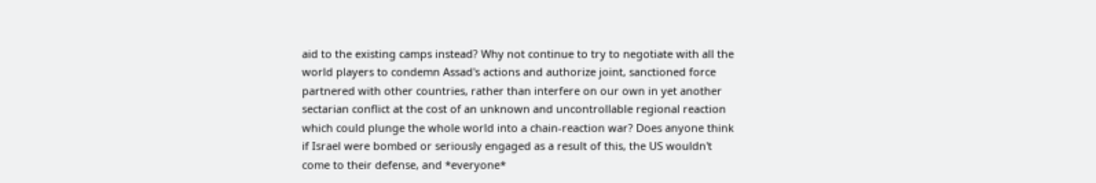aid to the existing camps instead? Why not continue to try to negotiate with all the world players to condemn Assad's actions and authorize joint, sanctioned force partnered with other countries, rather than interfere on our own in yet another sectarian conflict at the cost of an unknown and uncontrollable regional reaction which could plunge the whole world into a chain-reaction war? Does anyone think if Israel were bombed or seriously engaged as a result of this, the US wouldn't come to their defense, and *everyone*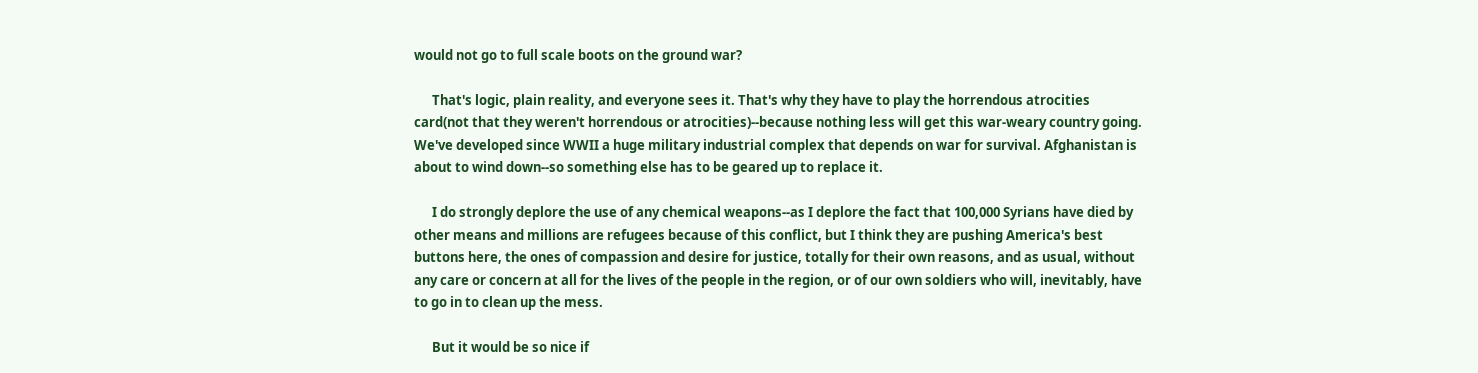would not go to full scale boots on the ground war?

      That's logic, plain reality, and everyone sees it. That's why they have to play the horrendous atrocities card(not that they weren't horrendous or atrocities)--because nothing less will get this war-weary country going. We've developed since WWII a huge military industrial complex that depends on war for survival. Afghanistan is about to wind down--so something else has to be geared up to replace it.

      I do strongly deplore the use of any chemical weapons--as I deplore the fact that 100,000 Syrians have died by other means and millions are refugees because of this conflict, but I think they are pushing America's best buttons here, the ones of compassion and desire for justice, totally for their own reasons, and as usual, without any care or concern at all for the lives of the people in the region, or of our own soldiers who will, inevitably, have to go in to clean up the mess.

      But it would be so nice if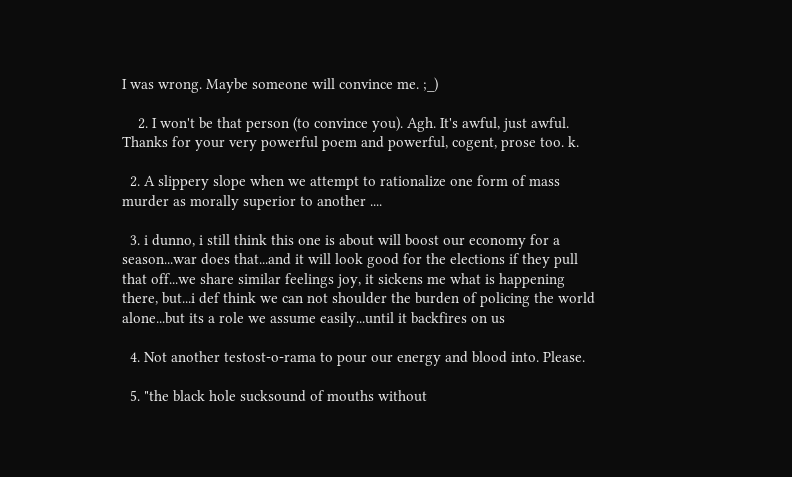I was wrong. Maybe someone will convince me. ;_)

    2. I won't be that person (to convince you). Agh. It's awful, just awful. Thanks for your very powerful poem and powerful, cogent, prose too. k.

  2. A slippery slope when we attempt to rationalize one form of mass murder as morally superior to another ....

  3. i dunno, i still think this one is about will boost our economy for a season...war does that...and it will look good for the elections if they pull that off...we share similar feelings joy, it sickens me what is happening there, but...i def think we can not shoulder the burden of policing the world alone...but its a role we assume easily...until it backfires on us

  4. Not another testost-o-rama to pour our energy and blood into. Please.

  5. "the black hole sucksound of mouths without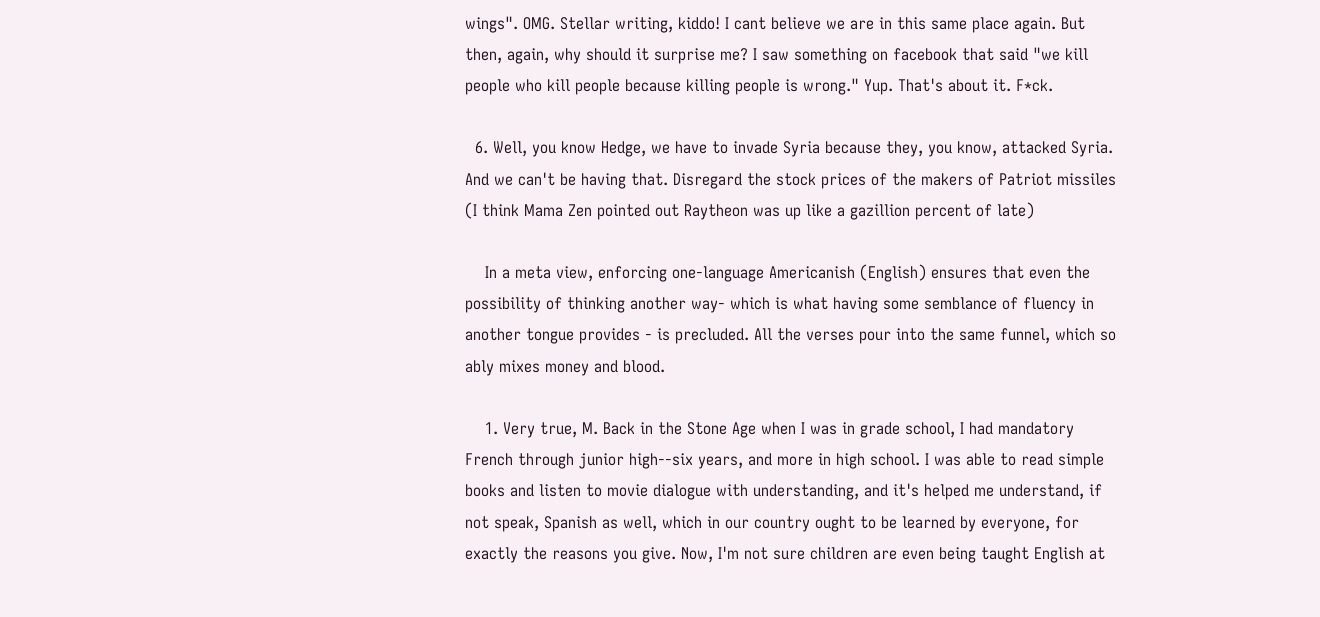wings". OMG. Stellar writing, kiddo! I cant believe we are in this same place again. But then, again, why should it surprise me? I saw something on facebook that said "we kill people who kill people because killing people is wrong." Yup. That's about it. F*ck.

  6. Well, you know Hedge, we have to invade Syria because they, you know, attacked Syria. And we can't be having that. Disregard the stock prices of the makers of Patriot missiles (I think Mama Zen pointed out Raytheon was up like a gazillion percent of late)

    In a meta view, enforcing one-language Americanish (English) ensures that even the possibility of thinking another way- which is what having some semblance of fluency in another tongue provides - is precluded. All the verses pour into the same funnel, which so ably mixes money and blood.

    1. Very true, M. Back in the Stone Age when I was in grade school, I had mandatory French through junior high--six years, and more in high school. I was able to read simple books and listen to movie dialogue with understanding, and it's helped me understand, if not speak, Spanish as well, which in our country ought to be learned by everyone, for exactly the reasons you give. Now, I'm not sure children are even being taught English at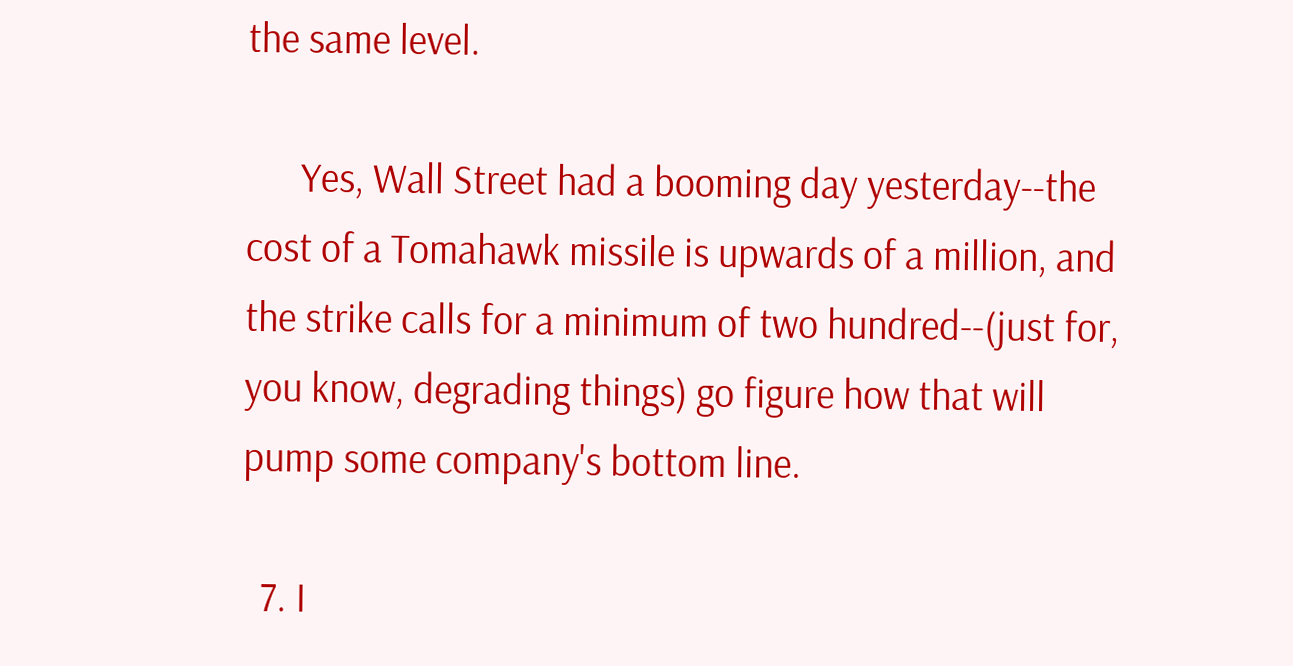the same level.

      Yes, Wall Street had a booming day yesterday--the cost of a Tomahawk missile is upwards of a million, and the strike calls for a minimum of two hundred--(just for, you know, degrading things) go figure how that will pump some company's bottom line.

  7. I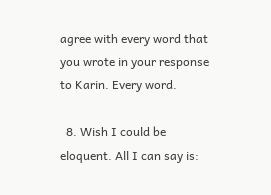agree with every word that you wrote in your response to Karin. Every word.

  8. Wish I could be eloquent. All I can say is: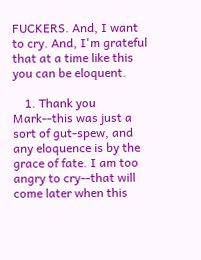FUCKERS. And, I want to cry. And, I'm grateful that at a time like this you can be eloquent.

    1. Thank you Mark--this was just a sort of gut-spew, and any eloquence is by the grace of fate. I am too angry to cry--that will come later when this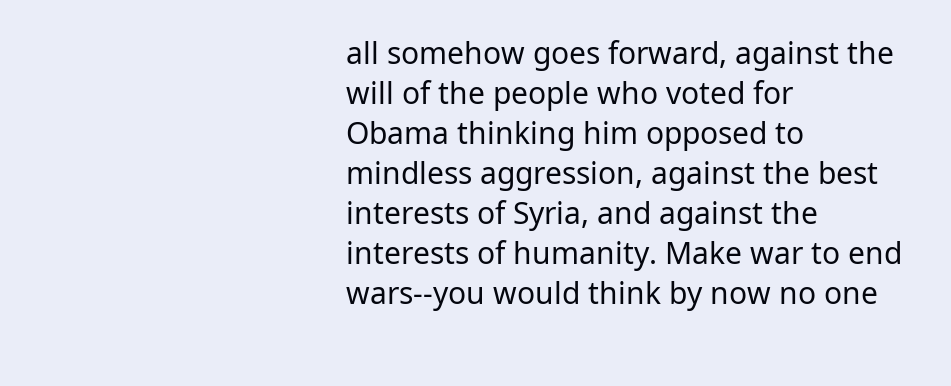all somehow goes forward, against the will of the people who voted for Obama thinking him opposed to mindless aggression, against the best interests of Syria, and against the interests of humanity. Make war to end wars--you would think by now no one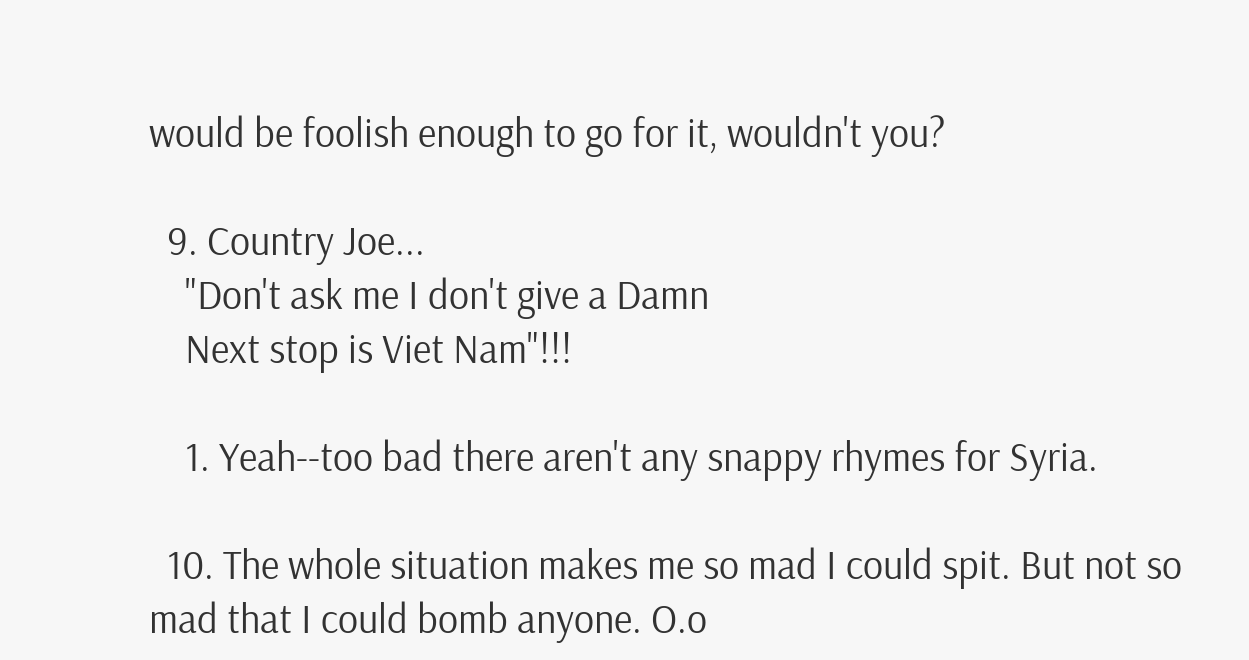would be foolish enough to go for it, wouldn't you?

  9. Country Joe...
    "Don't ask me I don't give a Damn
    Next stop is Viet Nam"!!!

    1. Yeah--too bad there aren't any snappy rhymes for Syria.

  10. The whole situation makes me so mad I could spit. But not so mad that I could bomb anyone. O.o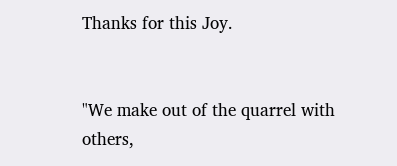Thanks for this Joy.


"We make out of the quarrel with others,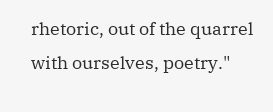rhetoric, out of the quarrel with ourselves, poetry."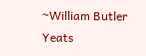~William Butler Yeats